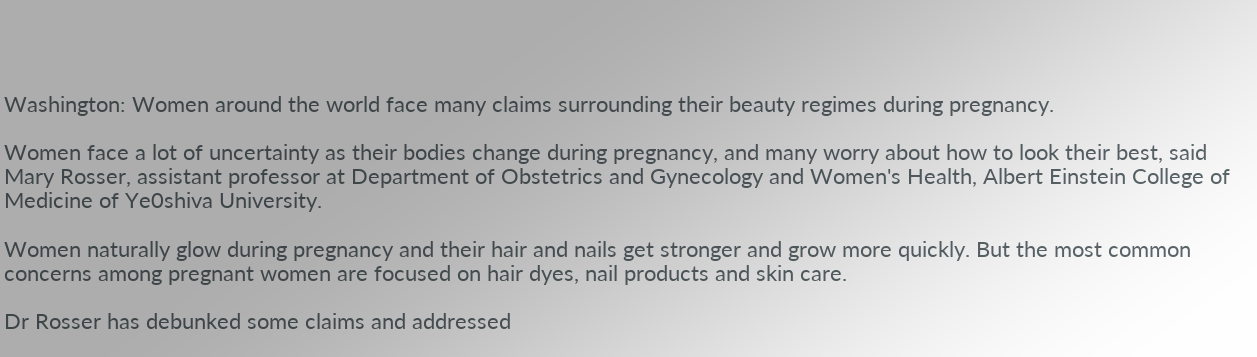Washington: Women around the world face many claims surrounding their beauty regimes during pregnancy.

Women face a lot of uncertainty as their bodies change during pregnancy, and many worry about how to look their best, said Mary Rosser, assistant professor at Department of Obstetrics and Gynecology and Women's Health, Albert Einstein College of Medicine of Ye0shiva University.

Women naturally glow during pregnancy and their hair and nails get stronger and grow more quickly. But the most common concerns among pregnant women are focused on hair dyes, nail products and skin care.

Dr Rosser has debunked some claims and addressed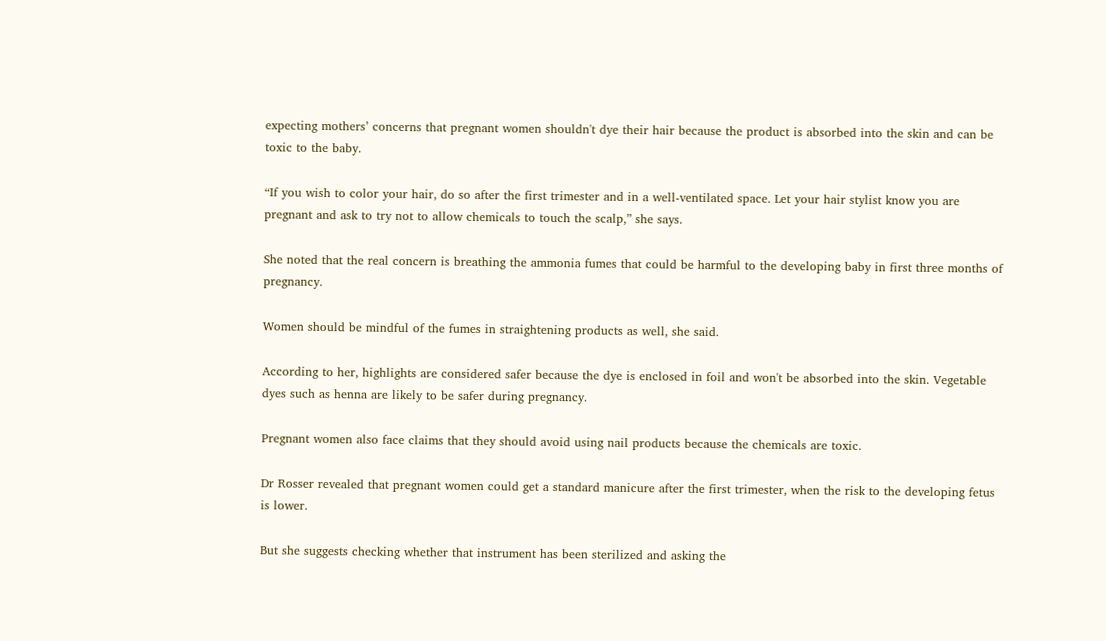expecting mothers’ concerns that pregnant women shouldn't dye their hair because the product is absorbed into the skin and can be toxic to the baby.

“If you wish to color your hair, do so after the first trimester and in a well-ventilated space. Let your hair stylist know you are pregnant and ask to try not to allow chemicals to touch the scalp,” she says.

She noted that the real concern is breathing the ammonia fumes that could be harmful to the developing baby in first three months of pregnancy.

Women should be mindful of the fumes in straightening products as well, she said.

According to her, highlights are considered safer because the dye is enclosed in foil and won't be absorbed into the skin. Vegetable dyes such as henna are likely to be safer during pregnancy.

Pregnant women also face claims that they should avoid using nail products because the chemicals are toxic.

Dr Rosser revealed that pregnant women could get a standard manicure after the first trimester, when the risk to the developing fetus is lower.

But she suggests checking whether that instrument has been sterilized and asking the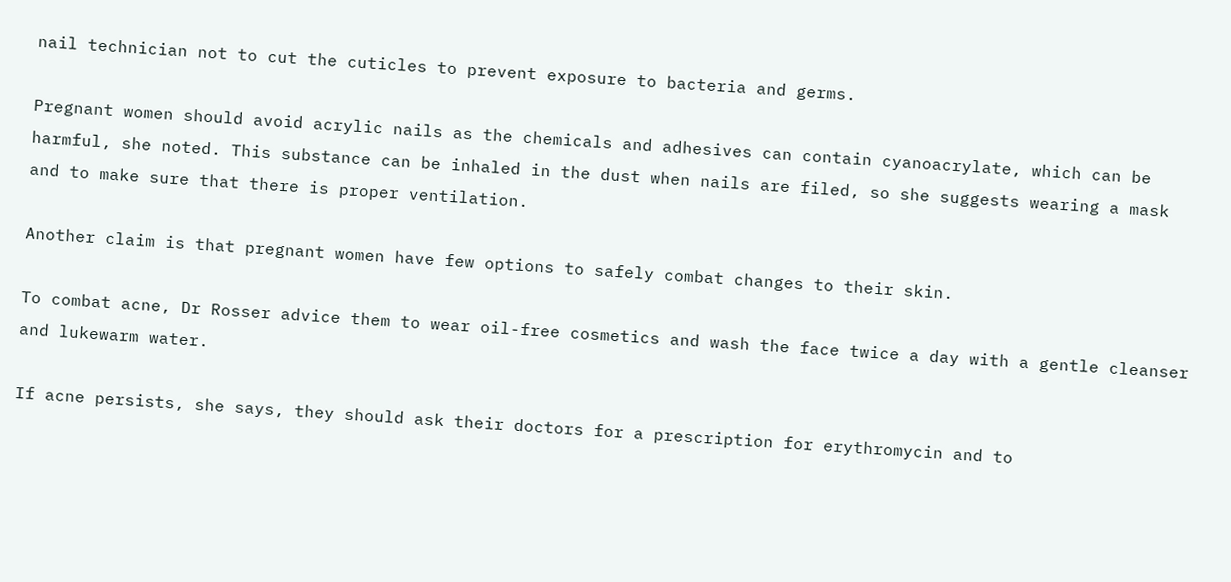nail technician not to cut the cuticles to prevent exposure to bacteria and germs.

Pregnant women should avoid acrylic nails as the chemicals and adhesives can contain cyanoacrylate, which can be harmful, she noted. This substance can be inhaled in the dust when nails are filed, so she suggests wearing a mask and to make sure that there is proper ventilation.

Another claim is that pregnant women have few options to safely combat changes to their skin.

To combat acne, Dr Rosser advice them to wear oil-free cosmetics and wash the face twice a day with a gentle cleanser and lukewarm water.

If acne persists, she says, they should ask their doctors for a prescription for erythromycin and to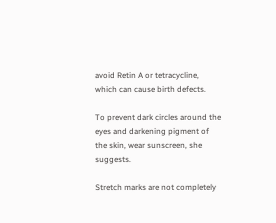avoid Retin A or tetracycline, which can cause birth defects.

To prevent dark circles around the eyes and darkening pigment of the skin, wear sunscreen, she suggests.

Stretch marks are not completely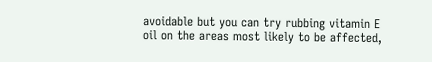avoidable but you can try rubbing vitamin E oil on the areas most likely to be affected,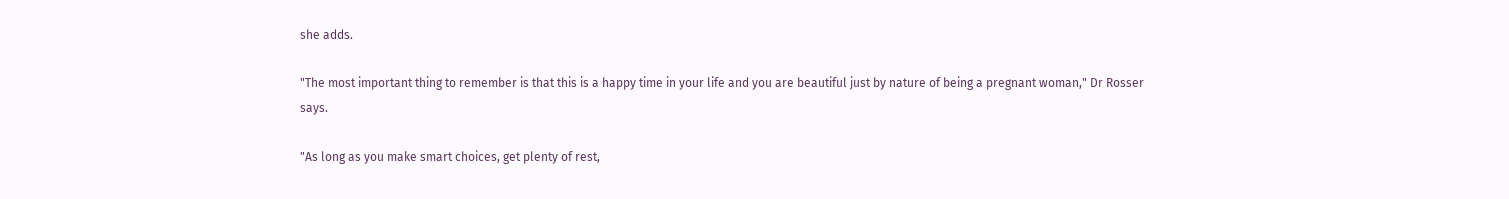she adds.

"The most important thing to remember is that this is a happy time in your life and you are beautiful just by nature of being a pregnant woman," Dr Rosser says.

"As long as you make smart choices, get plenty of rest,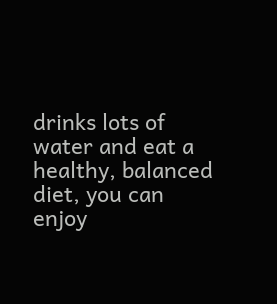drinks lots of water and eat a healthy, balanced diet, you can enjoy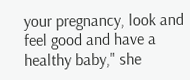your pregnancy, look and feel good and have a healthy baby," she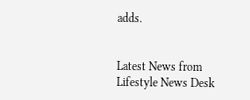adds.


Latest News from Lifestyle News Desk